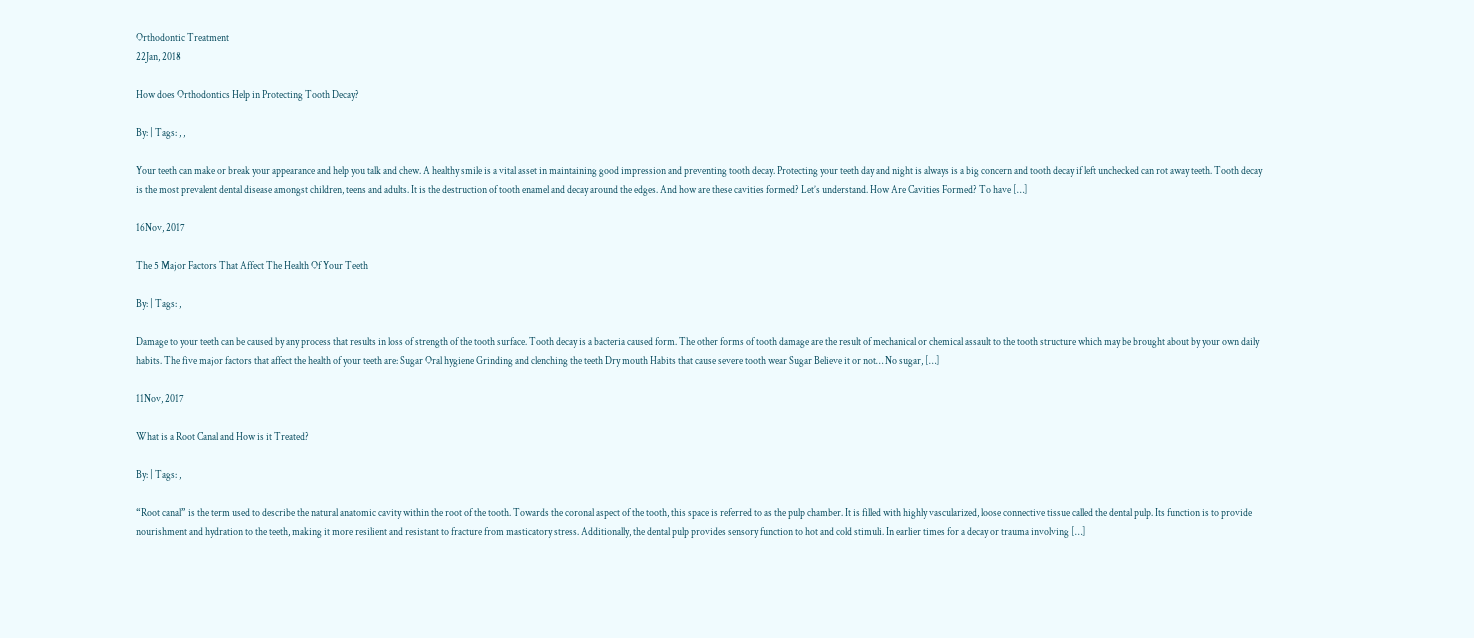Orthodontic Treatment
22Jan, 2018

How does Orthodontics Help in Protecting Tooth Decay?

By: | Tags: , ,

Your teeth can make or break your appearance and help you talk and chew. A healthy smile is a vital asset in maintaining good impression and preventing tooth decay. Protecting your teeth day and night is always is a big concern and tooth decay if left unchecked can rot away teeth. Tooth decay is the most prevalent dental disease amongst children, teens and adults. It is the destruction of tooth enamel and decay around the edges. And how are these cavities formed? Let’s understand. How Are Cavities Formed? To have […]

16Nov, 2017

The 5 Major Factors That Affect The Health Of Your Teeth

By: | Tags: ,

Damage to your teeth can be caused by any process that results in loss of strength of the tooth surface. Tooth decay is a bacteria caused form. The other forms of tooth damage are the result of mechanical or chemical assault to the tooth structure which may be brought about by your own daily habits. The five major factors that affect the health of your teeth are: Sugar Oral hygiene Grinding and clenching the teeth Dry mouth Habits that cause severe tooth wear Sugar Believe it or not… No sugar, […]

11Nov, 2017

What is a Root Canal and How is it Treated?

By: | Tags: ,

“Root canal” is the term used to describe the natural anatomic cavity within the root of the tooth. Towards the coronal aspect of the tooth, this space is referred to as the pulp chamber. It is filled with highly vascularized, loose connective tissue called the dental pulp. Its function is to provide nourishment and hydration to the teeth, making it more resilient and resistant to fracture from masticatory stress. Additionally, the dental pulp provides sensory function to hot and cold stimuli. In earlier times for a decay or trauma involving […]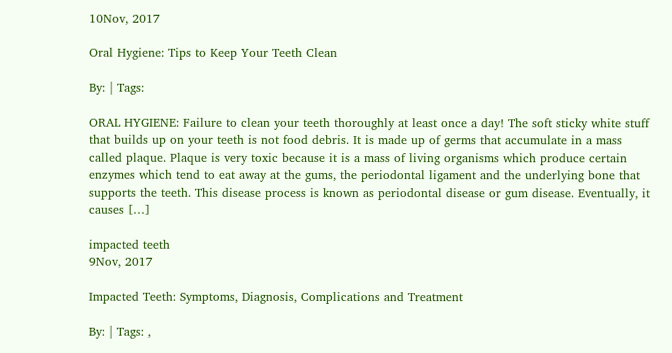10Nov, 2017

Oral Hygiene: Tips to Keep Your Teeth Clean

By: | Tags:

ORAL HYGIENE: Failure to clean your teeth thoroughly at least once a day! The soft sticky white stuff that builds up on your teeth is not food debris. It is made up of germs that accumulate in a mass called plaque. Plaque is very toxic because it is a mass of living organisms which produce certain enzymes which tend to eat away at the gums, the periodontal ligament and the underlying bone that supports the teeth. This disease process is known as periodontal disease or gum disease. Eventually, it causes […]

impacted teeth
9Nov, 2017

Impacted Teeth: Symptoms, Diagnosis, Complications and Treatment

By: | Tags: ,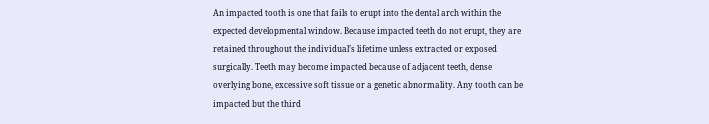An impacted tooth is one that fails to erupt into the dental arch within the expected developmental window. Because impacted teeth do not erupt, they are retained throughout the individual’s lifetime unless extracted or exposed surgically. Teeth may become impacted because of adjacent teeth, dense overlying bone, excessive soft tissue or a genetic abnormality. Any tooth can be impacted but the third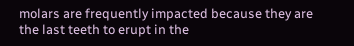molars are frequently impacted because they are the last teeth to erupt in the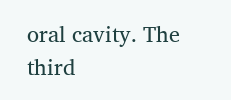oral cavity. The third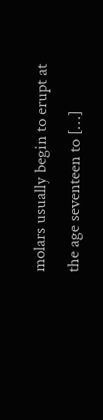molars usually begin to erupt at the age seventeen to […]